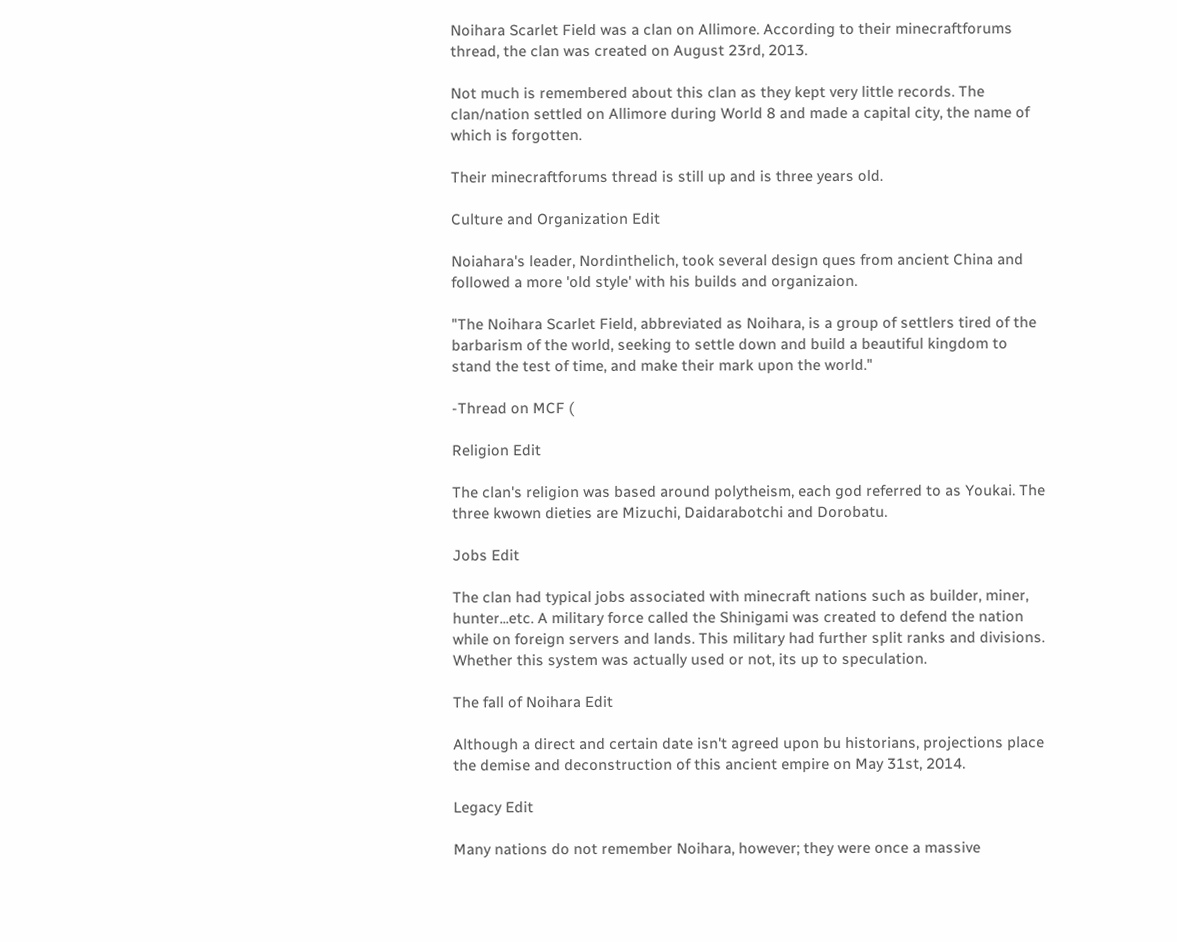Noihara Scarlet Field was a clan on Allimore. According to their minecraftforums thread, the clan was created on August 23rd, 2013.

Not much is remembered about this clan as they kept very little records. The clan/nation settled on Allimore during World 8 and made a capital city, the name of which is forgotten.

Their minecraftforums thread is still up and is three years old.

Culture and Organization Edit

Noiahara's leader, Nordinthelich, took several design ques from ancient China and followed a more 'old style' with his builds and organizaion.

"The Noihara Scarlet Field, abbreviated as Noihara, is a group of settlers tired of the barbarism of the world, seeking to settle down and build a beautiful kingdom to stand the test of time, and make their mark upon the world."

-Thread on MCF (

Religion Edit

The clan's religion was based around polytheism, each god referred to as Youkai. The three kwown dieties are Mizuchi, Daidarabotchi and Dorobatu.

Jobs Edit

The clan had typical jobs associated with minecraft nations such as builder, miner, hunter...etc. A military force called the Shinigami was created to defend the nation while on foreign servers and lands. This military had further split ranks and divisions. Whether this system was actually used or not, its up to speculation.

The fall of Noihara Edit

Although a direct and certain date isn't agreed upon bu historians, projections place the demise and deconstruction of this ancient empire on May 31st, 2014.

Legacy Edit

Many nations do not remember Noihara, however; they were once a massive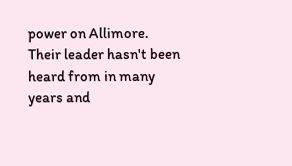power on Allimore. Their leader hasn't been heard from in many years and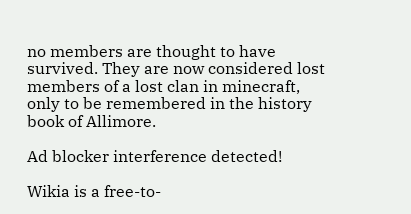no members are thought to have survived. They are now considered lost members of a lost clan in minecraft, only to be remembered in the history book of Allimore.

Ad blocker interference detected!

Wikia is a free-to-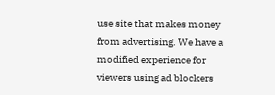use site that makes money from advertising. We have a modified experience for viewers using ad blockers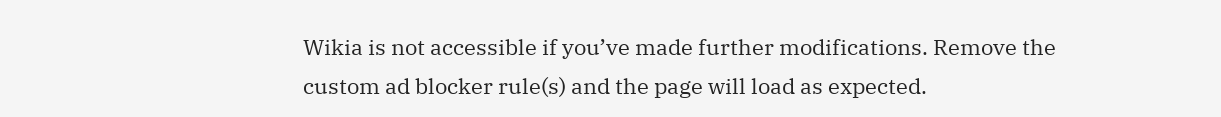Wikia is not accessible if you’ve made further modifications. Remove the custom ad blocker rule(s) and the page will load as expected.